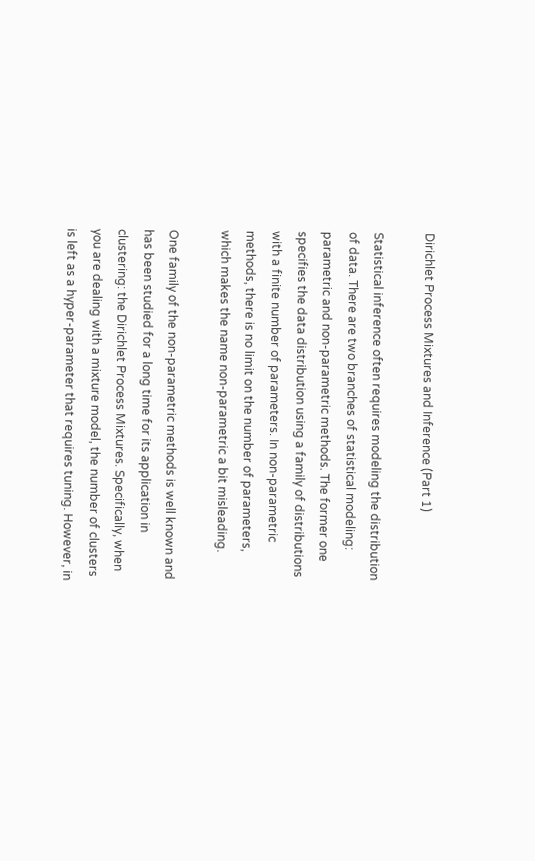Dirichlet Process Mixtures and Inference (Part 1)

Statistical inference often requires modeling the distribution of data. There are two branches of statistical modeling: parametric and non-parametric methods. The former one specifies the data distribution using a family of distributions with a finite number of parameters. In non-parametric methods, there is no limit on the number of parameters, which makes the name non-parametric a bit misleading.

One family of the non-parametric methods is well known and has been studied for a long time for its application in clustering: the Dirichlet Process Mixtures. Specifically, when you are dealing with a mixture model, the number of clusters is left as a hyper-parameter that requires tuning. However, in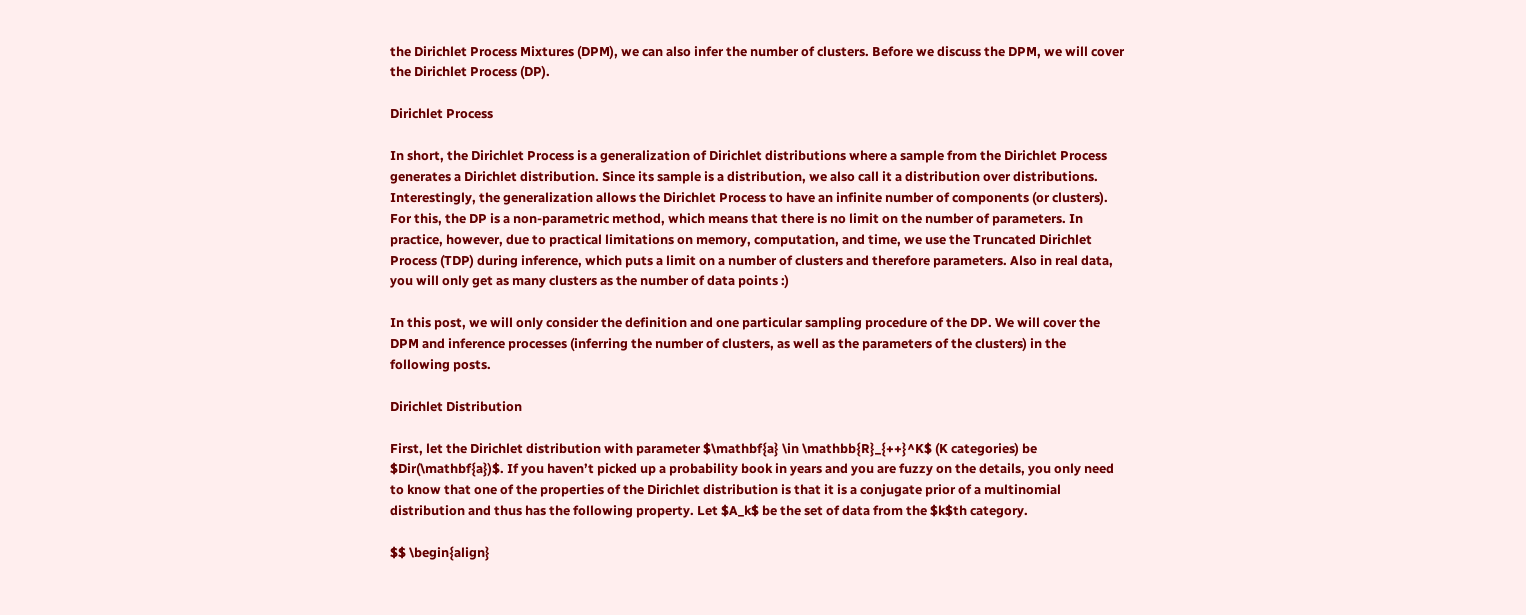the Dirichlet Process Mixtures (DPM), we can also infer the number of clusters. Before we discuss the DPM, we will cover the Dirichlet Process (DP).

Dirichlet Process

In short, the Dirichlet Process is a generalization of Dirichlet distributions where a sample from the Dirichlet Process generates a Dirichlet distribution. Since its sample is a distribution, we also call it a distribution over distributions. Interestingly, the generalization allows the Dirichlet Process to have an infinite number of components (or clusters). For this, the DP is a non-parametric method, which means that there is no limit on the number of parameters. In practice, however, due to practical limitations on memory, computation, and time, we use the Truncated Dirichlet Process (TDP) during inference, which puts a limit on a number of clusters and therefore parameters. Also in real data, you will only get as many clusters as the number of data points :)

In this post, we will only consider the definition and one particular sampling procedure of the DP. We will cover the DPM and inference processes (inferring the number of clusters, as well as the parameters of the clusters) in the following posts.

Dirichlet Distribution

First, let the Dirichlet distribution with parameter $\mathbf{a} \in \mathbb{R}_{++}^K$ (K categories) be $Dir(\mathbf{a})$. If you haven’t picked up a probability book in years and you are fuzzy on the details, you only need to know that one of the properties of the Dirichlet distribution is that it is a conjugate prior of a multinomial distribution and thus has the following property. Let $A_k$ be the set of data from the $k$th category.

$$ \begin{align}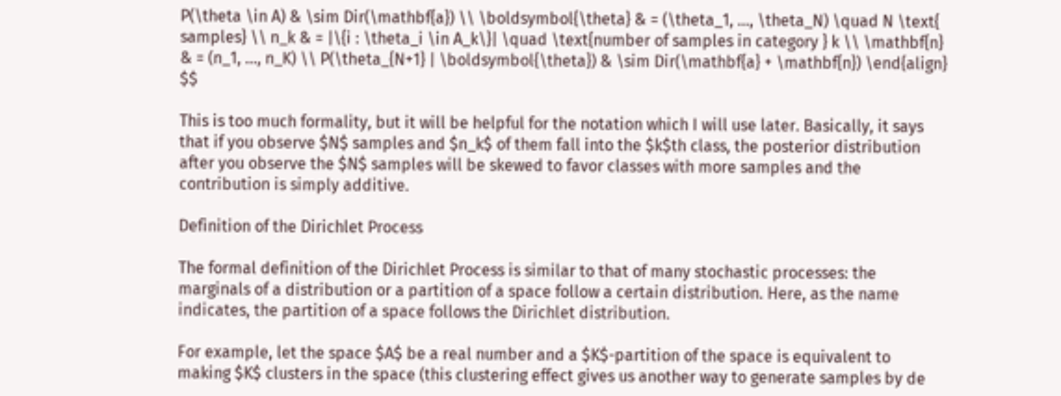P(\theta \in A) & \sim Dir(\mathbf{a}) \\ \boldsymbol{\theta} & = (\theta_1, ..., \theta_N) \quad N \text{ samples} \\ n_k & = |\{i : \theta_i \in A_k\}| \quad \text{number of samples in category } k \\ \mathbf{n} & = (n_1, ..., n_K) \\ P(\theta_{N+1} | \boldsymbol{\theta}) & \sim Dir(\mathbf{a} + \mathbf{n}) \end{align} $$

This is too much formality, but it will be helpful for the notation which I will use later. Basically, it says that if you observe $N$ samples and $n_k$ of them fall into the $k$th class, the posterior distribution after you observe the $N$ samples will be skewed to favor classes with more samples and the contribution is simply additive.

Definition of the Dirichlet Process

The formal definition of the Dirichlet Process is similar to that of many stochastic processes: the marginals of a distribution or a partition of a space follow a certain distribution. Here, as the name indicates, the partition of a space follows the Dirichlet distribution.

For example, let the space $A$ be a real number and a $K$-partition of the space is equivalent to making $K$ clusters in the space (this clustering effect gives us another way to generate samples by de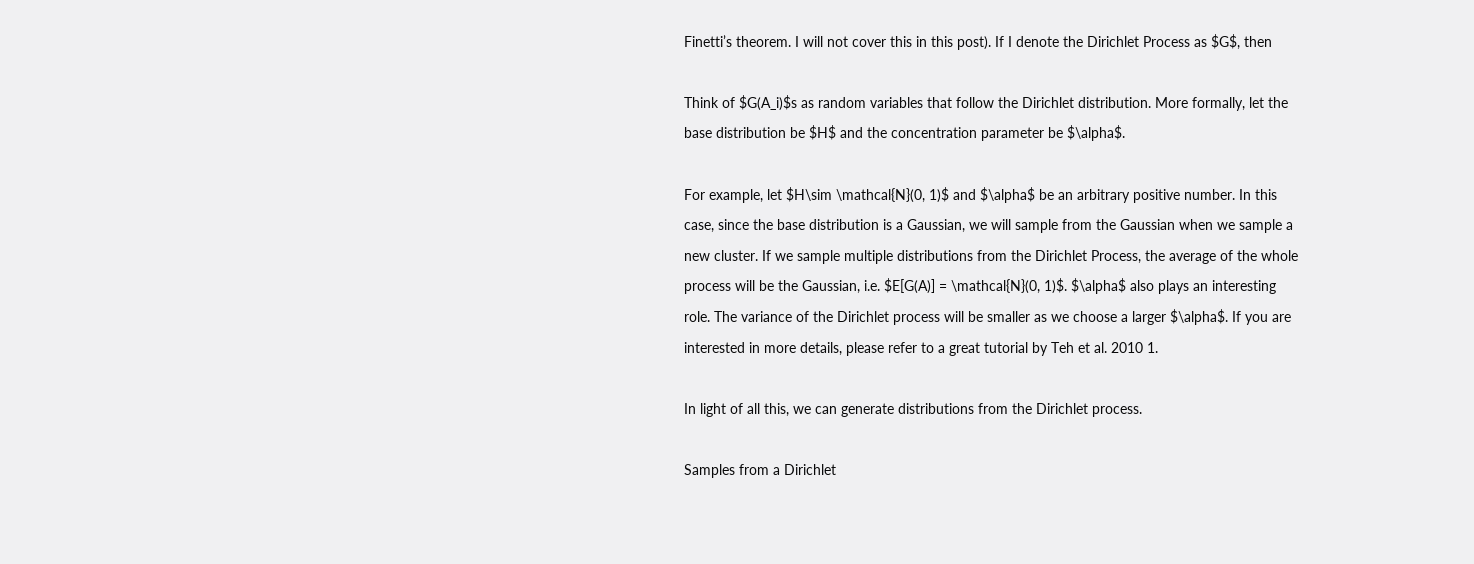Finetti’s theorem. I will not cover this in this post). If I denote the Dirichlet Process as $G$, then

Think of $G(A_i)$s as random variables that follow the Dirichlet distribution. More formally, let the base distribution be $H$ and the concentration parameter be $\alpha$.

For example, let $H\sim \mathcal{N}(0, 1)$ and $\alpha$ be an arbitrary positive number. In this case, since the base distribution is a Gaussian, we will sample from the Gaussian when we sample a new cluster. If we sample multiple distributions from the Dirichlet Process, the average of the whole process will be the Gaussian, i.e. $E[G(A)] = \mathcal{N}(0, 1)$. $\alpha$ also plays an interesting role. The variance of the Dirichlet process will be smaller as we choose a larger $\alpha$. If you are interested in more details, please refer to a great tutorial by Teh et al. 2010 1.

In light of all this, we can generate distributions from the Dirichlet process.

Samples from a Dirichlet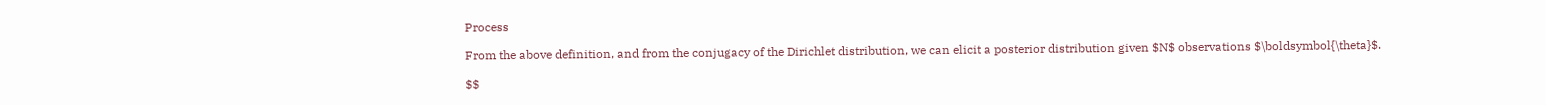Process

From the above definition, and from the conjugacy of the Dirichlet distribution, we can elicit a posterior distribution given $N$ observations $\boldsymbol{\theta}$.

$$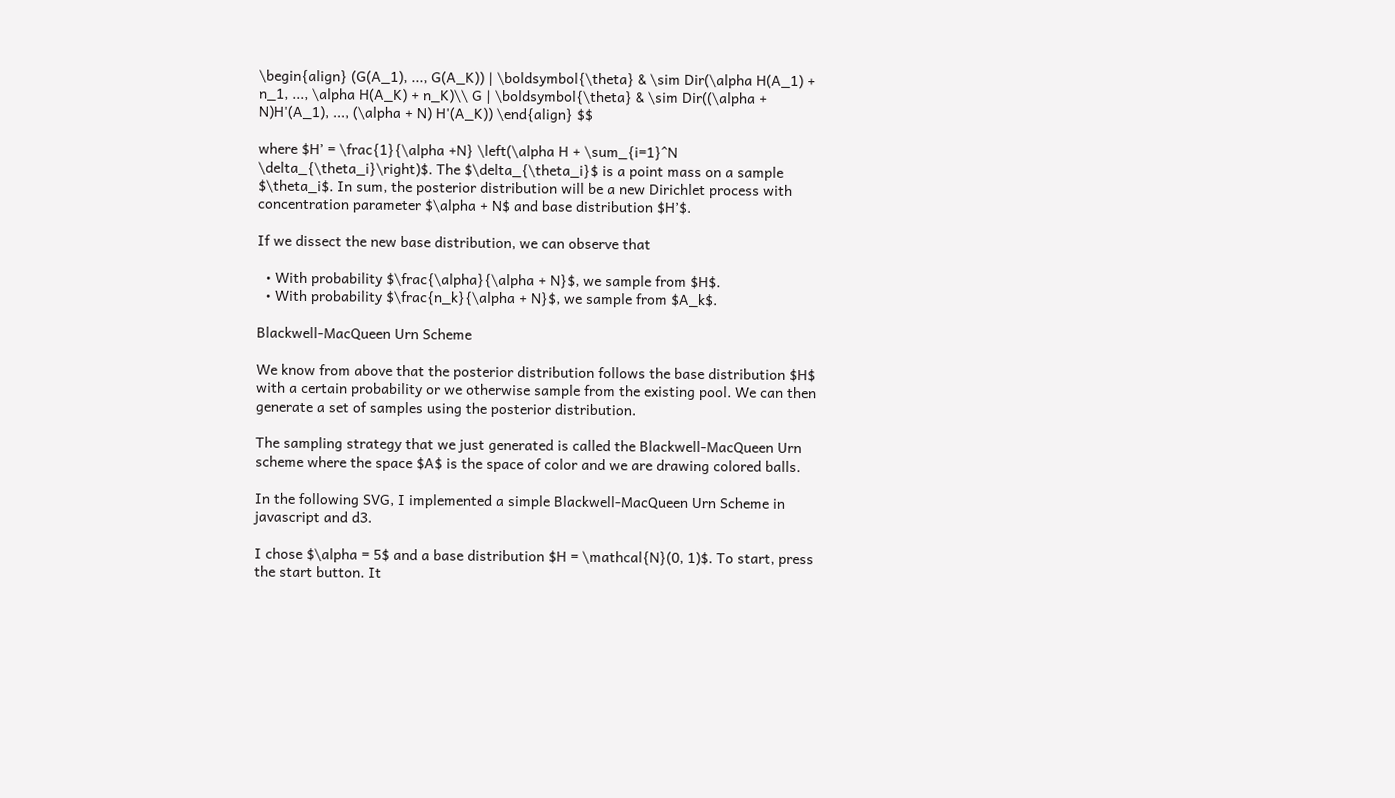\begin{align} (G(A_1), ..., G(A_K)) | \boldsymbol{\theta} & \sim Dir(\alpha H(A_1) + n_1, ..., \alpha H(A_K) + n_K)\\ G | \boldsymbol{\theta} & \sim Dir((\alpha + N)H'(A_1), ..., (\alpha + N) H'(A_K)) \end{align} $$

where $H’ = \frac{1}{\alpha +N} \left(\alpha H + \sum_{i=1}^N \delta_{\theta_i}\right)$. The $\delta_{\theta_i}$ is a point mass on a sample $\theta_i$. In sum, the posterior distribution will be a new Dirichlet process with concentration parameter $\alpha + N$ and base distribution $H’$.

If we dissect the new base distribution, we can observe that

  • With probability $\frac{\alpha}{\alpha + N}$, we sample from $H$.
  • With probability $\frac{n_k}{\alpha + N}$, we sample from $A_k$.

Blackwell-MacQueen Urn Scheme

We know from above that the posterior distribution follows the base distribution $H$ with a certain probability or we otherwise sample from the existing pool. We can then generate a set of samples using the posterior distribution.

The sampling strategy that we just generated is called the Blackwell-MacQueen Urn scheme where the space $A$ is the space of color and we are drawing colored balls.

In the following SVG, I implemented a simple Blackwell-MacQueen Urn Scheme in javascript and d3.

I chose $\alpha = 5$ and a base distribution $H = \mathcal{N}(0, 1)$. To start, press the start button. It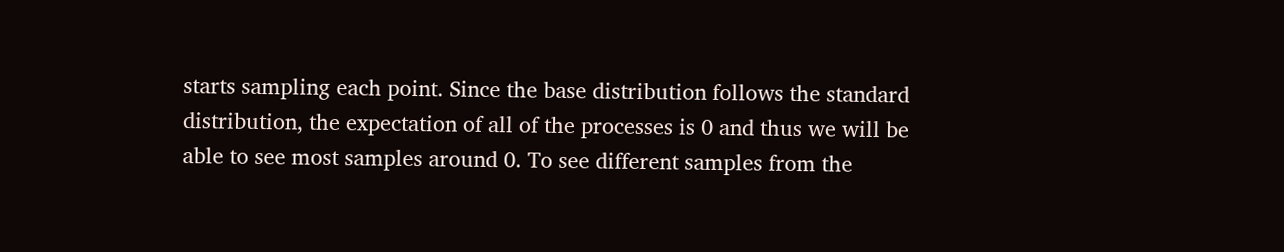starts sampling each point. Since the base distribution follows the standard distribution, the expectation of all of the processes is 0 and thus we will be able to see most samples around 0. To see different samples from the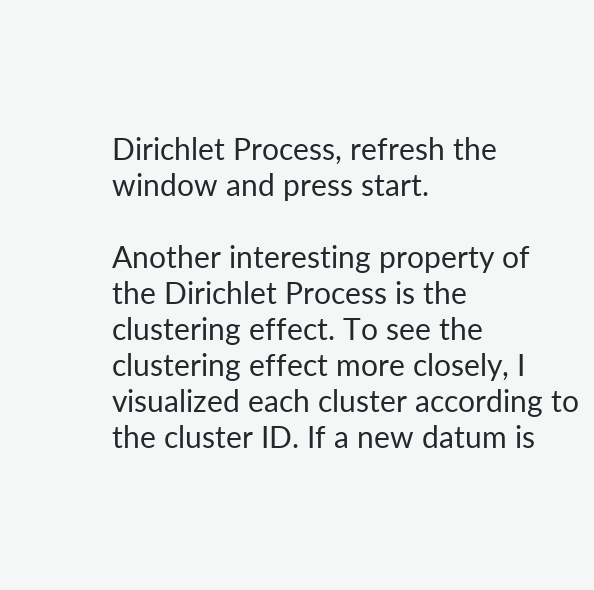Dirichlet Process, refresh the window and press start.

Another interesting property of the Dirichlet Process is the clustering effect. To see the clustering effect more closely, I visualized each cluster according to the cluster ID. If a new datum is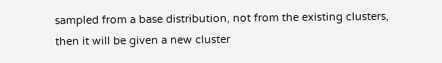sampled from a base distribution, not from the existing clusters, then it will be given a new cluster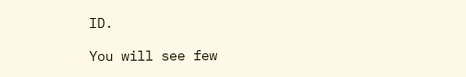ID.

You will see few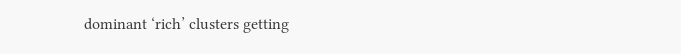dominant ‘rich’ clusters getting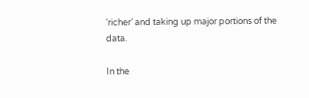‘richer’ and taking up major portions of the data.

In the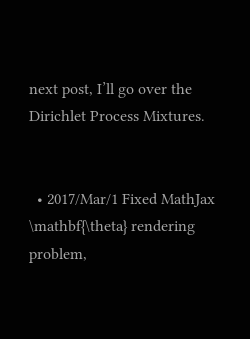next post, I’ll go over the Dirichlet Process Mixtures.


  • 2017/Mar/1 Fixed MathJax \mathbf{\theta} rendering problem,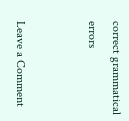correct grammatical errors


Leave a Comment